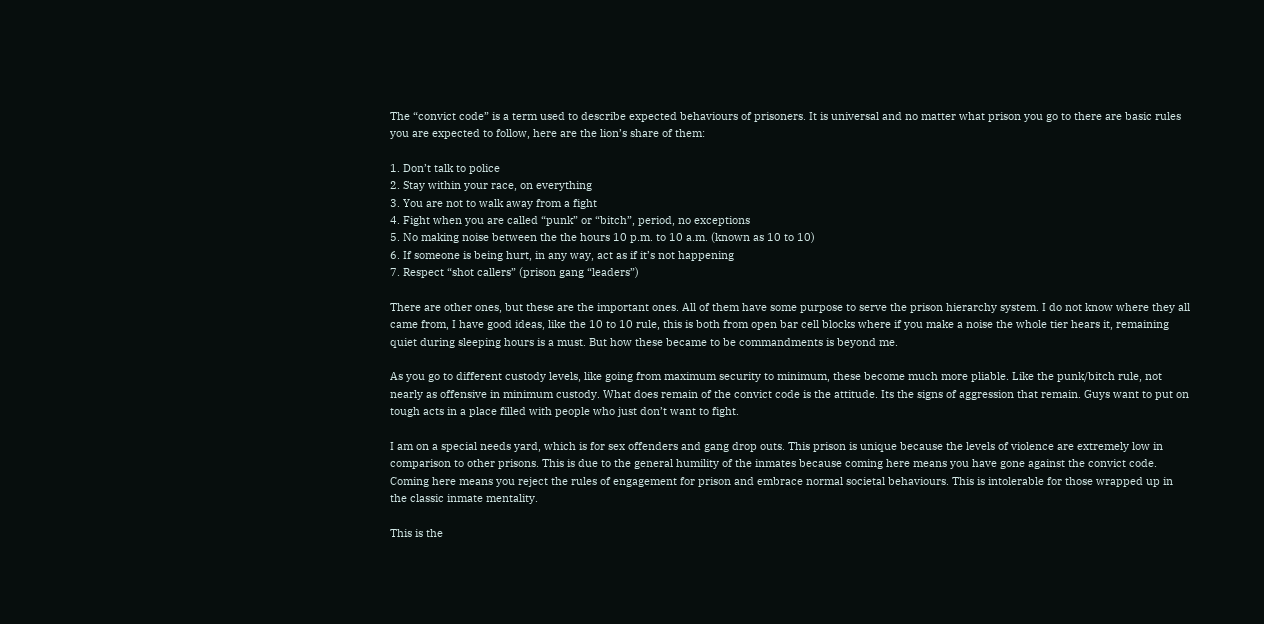The “convict code” is a term used to describe expected behaviours of prisoners. It is universal and no matter what prison you go to there are basic rules you are expected to follow, here are the lion’s share of them:

1. Don’t talk to police
2. Stay within your race, on everything
3. You are not to walk away from a fight
4. Fight when you are called “punk” or “bitch”, period, no exceptions
5. No making noise between the the hours 10 p.m. to 10 a.m. (known as 10 to 10)
6. If someone is being hurt, in any way, act as if it’s not happening
7. Respect “shot callers” (prison gang “leaders”)

There are other ones, but these are the important ones. All of them have some purpose to serve the prison hierarchy system. I do not know where they all came from, I have good ideas, like the 10 to 10 rule, this is both from open bar cell blocks where if you make a noise the whole tier hears it, remaining quiet during sleeping hours is a must. But how these became to be commandments is beyond me.

As you go to different custody levels, like going from maximum security to minimum, these become much more pliable. Like the punk/bitch rule, not nearly as offensive in minimum custody. What does remain of the convict code is the attitude. Its the signs of aggression that remain. Guys want to put on tough acts in a place filled with people who just don’t want to fight.

I am on a special needs yard, which is for sex offenders and gang drop outs. This prison is unique because the levels of violence are extremely low in comparison to other prisons. This is due to the general humility of the inmates because coming here means you have gone against the convict code. Coming here means you reject the rules of engagement for prison and embrace normal societal behaviours. This is intolerable for those wrapped up in the classic inmate mentality.

This is the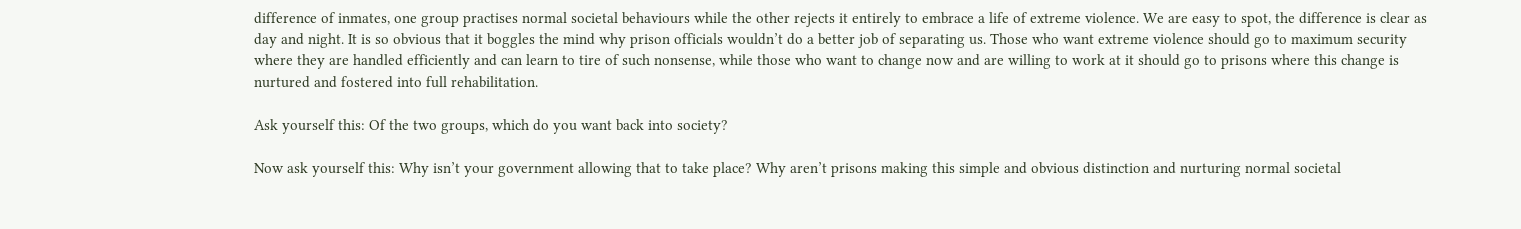difference of inmates, one group practises normal societal behaviours while the other rejects it entirely to embrace a life of extreme violence. We are easy to spot, the difference is clear as day and night. It is so obvious that it boggles the mind why prison officials wouldn’t do a better job of separating us. Those who want extreme violence should go to maximum security where they are handled efficiently and can learn to tire of such nonsense, while those who want to change now and are willing to work at it should go to prisons where this change is nurtured and fostered into full rehabilitation.

Ask yourself this: Of the two groups, which do you want back into society?

Now ask yourself this: Why isn’t your government allowing that to take place? Why aren’t prisons making this simple and obvious distinction and nurturing normal societal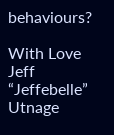behaviours?

With Love
Jeff “Jeffebelle” Utnage